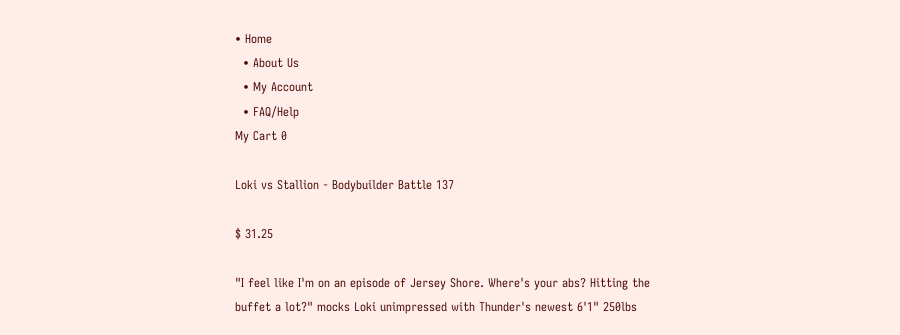• Home
  • About Us
  • My Account
  • FAQ/Help
My Cart 0

Loki vs Stallion - Bodybuilder Battle 137

$ 31.25

"I feel like I'm on an episode of Jersey Shore. Where's your abs? Hitting the buffet a lot?" mocks Loki unimpressed with Thunder's newest 6'1" 250lbs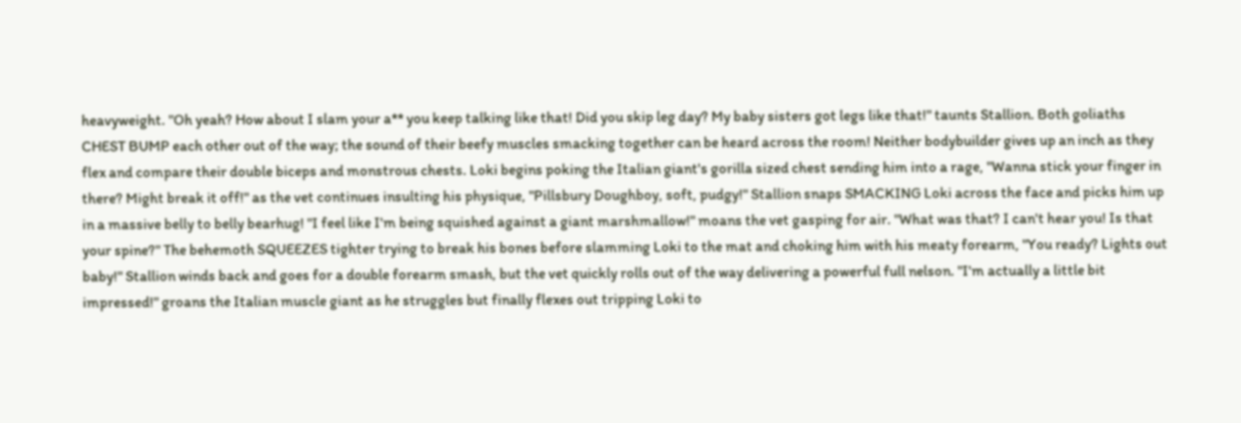heavyweight. "Oh yeah? How about I slam your a** you keep talking like that! Did you skip leg day? My baby sisters got legs like that!" taunts Stallion. Both goliaths CHEST BUMP each other out of the way; the sound of their beefy muscles smacking together can be heard across the room! Neither bodybuilder gives up an inch as they flex and compare their double biceps and monstrous chests. Loki begins poking the Italian giant's gorilla sized chest sending him into a rage, "Wanna stick your finger in there? Might break it off!" as the vet continues insulting his physique, "Pillsbury Doughboy, soft, pudgy!" Stallion snaps SMACKING Loki across the face and picks him up in a massive belly to belly bearhug! "I feel like I'm being squished against a giant marshmallow!" moans the vet gasping for air. "What was that? I can't hear you! Is that your spine?" The behemoth SQUEEZES tighter trying to break his bones before slamming Loki to the mat and choking him with his meaty forearm, "You ready? Lights out baby!" Stallion winds back and goes for a double forearm smash, but the vet quickly rolls out of the way delivering a powerful full nelson. "I'm actually a little bit impressed!" groans the Italian muscle giant as he struggles but finally flexes out tripping Loki to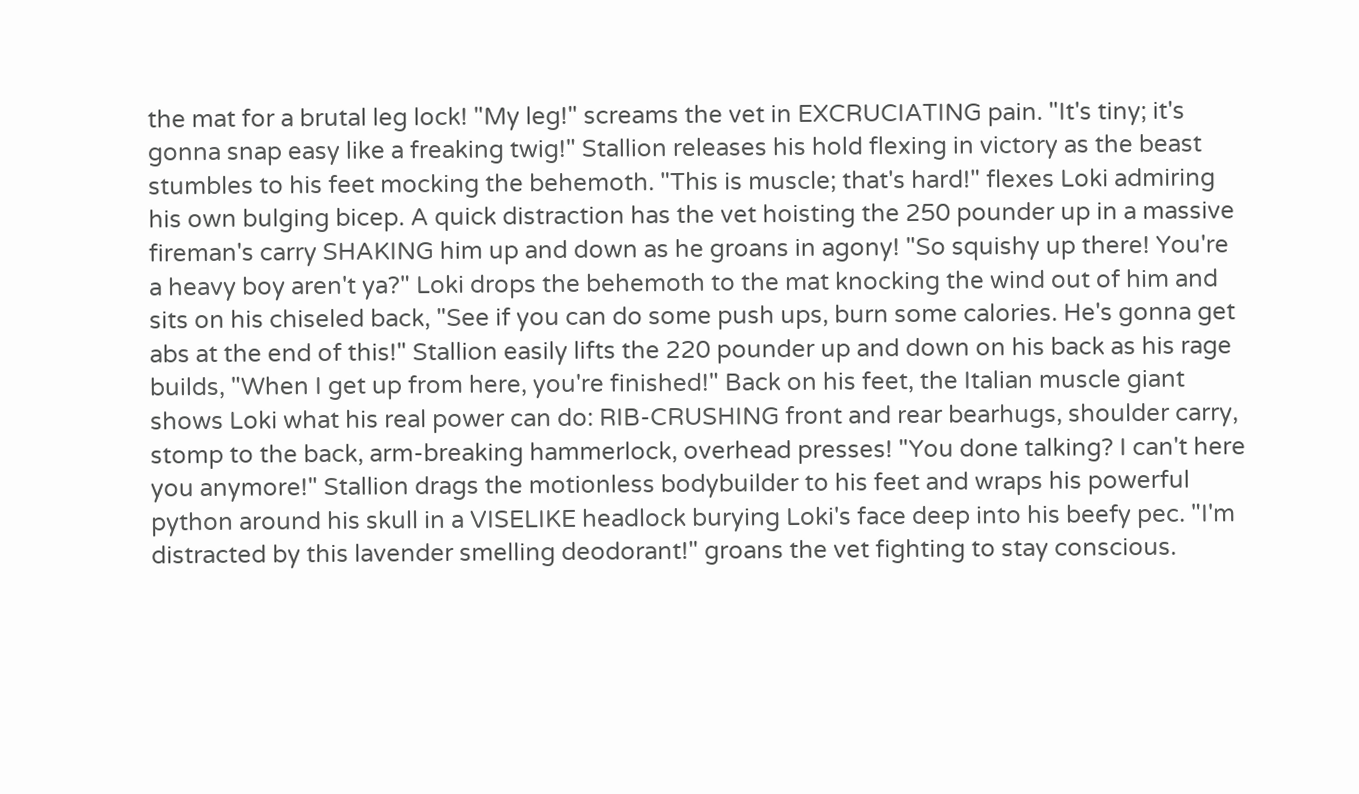the mat for a brutal leg lock! "My leg!" screams the vet in EXCRUCIATING pain. "It's tiny; it's gonna snap easy like a freaking twig!" Stallion releases his hold flexing in victory as the beast stumbles to his feet mocking the behemoth. "This is muscle; that's hard!" flexes Loki admiring his own bulging bicep. A quick distraction has the vet hoisting the 250 pounder up in a massive fireman's carry SHAKING him up and down as he groans in agony! "So squishy up there! You're a heavy boy aren't ya?" Loki drops the behemoth to the mat knocking the wind out of him and sits on his chiseled back, "See if you can do some push ups, burn some calories. He's gonna get abs at the end of this!" Stallion easily lifts the 220 pounder up and down on his back as his rage builds, "When I get up from here, you're finished!" Back on his feet, the Italian muscle giant shows Loki what his real power can do: RIB-CRUSHING front and rear bearhugs, shoulder carry, stomp to the back, arm-breaking hammerlock, overhead presses! "You done talking? I can't here you anymore!" Stallion drags the motionless bodybuilder to his feet and wraps his powerful python around his skull in a VISELIKE headlock burying Loki's face deep into his beefy pec. "I'm distracted by this lavender smelling deodorant!" groans the vet fighting to stay conscious.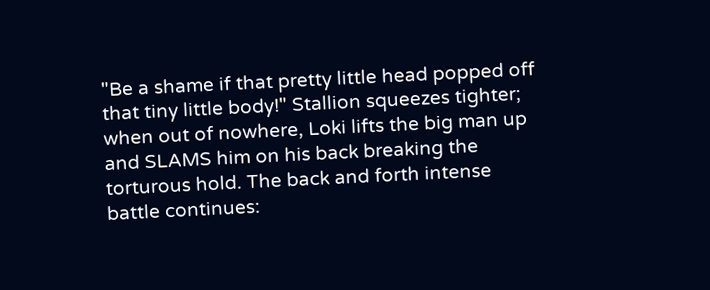"Be a shame if that pretty little head popped off that tiny little body!" Stallion squeezes tighter; when out of nowhere, Loki lifts the big man up and SLAMS him on his back breaking the torturous hold. The back and forth intense battle continues: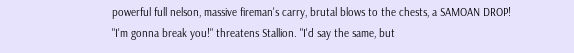powerful full nelson, massive fireman's carry, brutal blows to the chests, a SAMOAN DROP! "I'm gonna break you!" threatens Stallion. "I'd say the same, but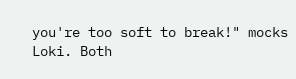you're too soft to break!" mocks Loki. Both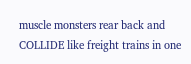muscle monsters rear back and COLLIDE like freight trains in one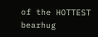of the HOTTEST bearhug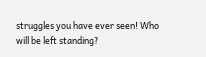struggles you have ever seen! Who will be left standing?